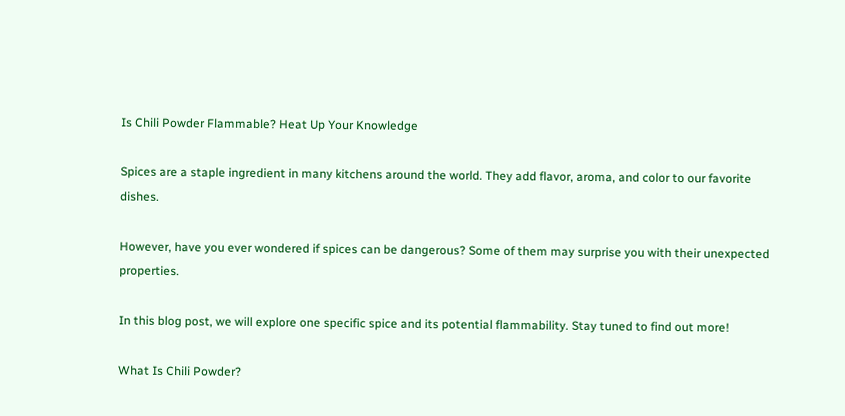Is Chili Powder Flammable? Heat Up Your Knowledge

Spices are a staple ingredient in many kitchens around the world. They add flavor, aroma, and color to our favorite dishes.

However, have you ever wondered if spices can be dangerous? Some of them may surprise you with their unexpected properties.

In this blog post, we will explore one specific spice and its potential flammability. Stay tuned to find out more!

What Is Chili Powder?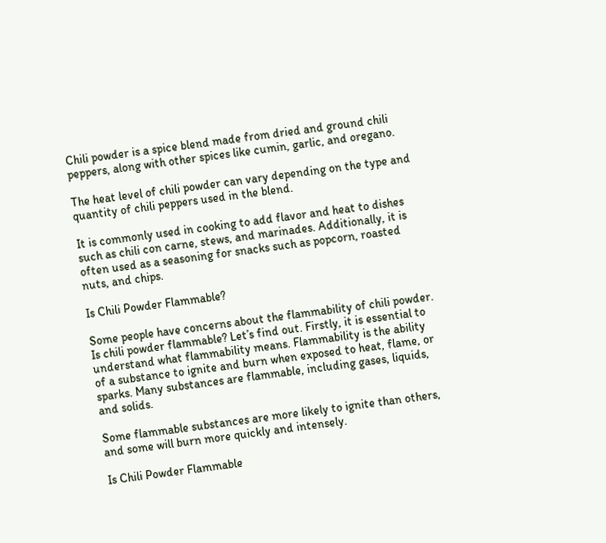Chili powder is a spice blend made from dried and ground chili peppers, along with other spices like cumin, garlic, and oregano.

The heat level of chili powder can vary depending on the type and quantity of chili peppers used in the blend.

It is commonly used in cooking to add flavor and heat to dishes such as chili con carne, stews, and marinades. Additionally, it is often used as a seasoning for snacks such as popcorn, roasted nuts, and chips.

Is Chili Powder Flammable?

Some people have concerns about the flammability of chili powder. Is chili powder flammable? Let’s find out. Firstly, it is essential to understand what flammability means. Flammability is the ability of a substance to ignite and burn when exposed to heat, flame, or sparks. Many substances are flammable, including gases, liquids, and solids.

Some flammable substances are more likely to ignite than others, and some will burn more quickly and intensely.

Is Chili Powder Flammable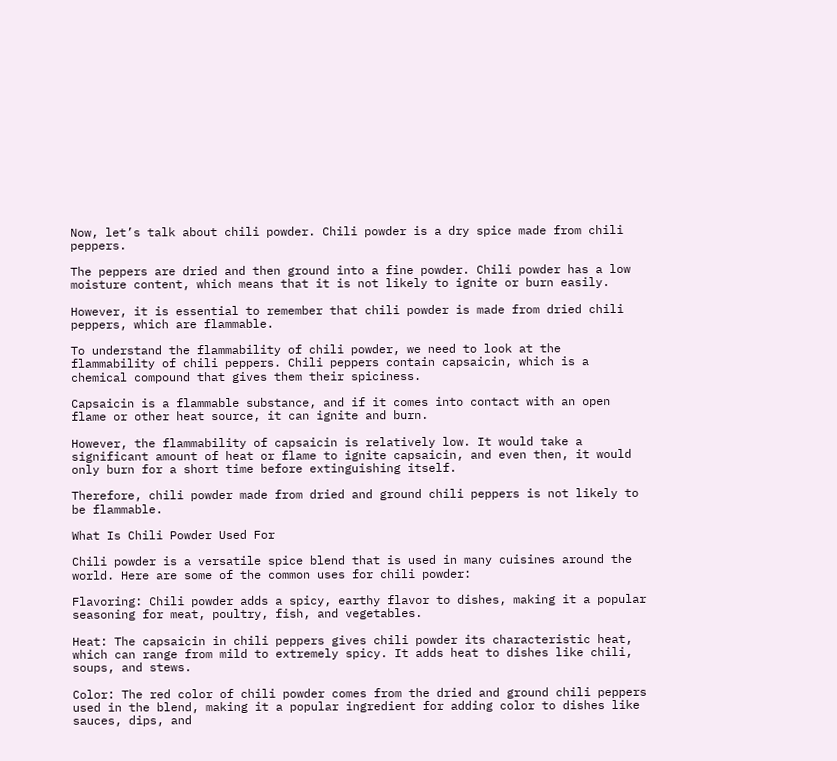Now, let’s talk about chili powder. Chili powder is a dry spice made from chili peppers.

The peppers are dried and then ground into a fine powder. Chili powder has a low moisture content, which means that it is not likely to ignite or burn easily.

However, it is essential to remember that chili powder is made from dried chili peppers, which are flammable.

To understand the flammability of chili powder, we need to look at the flammability of chili peppers. Chili peppers contain capsaicin, which is a chemical compound that gives them their spiciness.

Capsaicin is a flammable substance, and if it comes into contact with an open flame or other heat source, it can ignite and burn.

However, the flammability of capsaicin is relatively low. It would take a significant amount of heat or flame to ignite capsaicin, and even then, it would only burn for a short time before extinguishing itself.

Therefore, chili powder made from dried and ground chili peppers is not likely to be flammable.

What Is Chili Powder Used For

Chili powder is a versatile spice blend that is used in many cuisines around the world. Here are some of the common uses for chili powder:

Flavoring: Chili powder adds a spicy, earthy flavor to dishes, making it a popular seasoning for meat, poultry, fish, and vegetables.

Heat: The capsaicin in chili peppers gives chili powder its characteristic heat, which can range from mild to extremely spicy. It adds heat to dishes like chili, soups, and stews.

Color: The red color of chili powder comes from the dried and ground chili peppers used in the blend, making it a popular ingredient for adding color to dishes like sauces, dips, and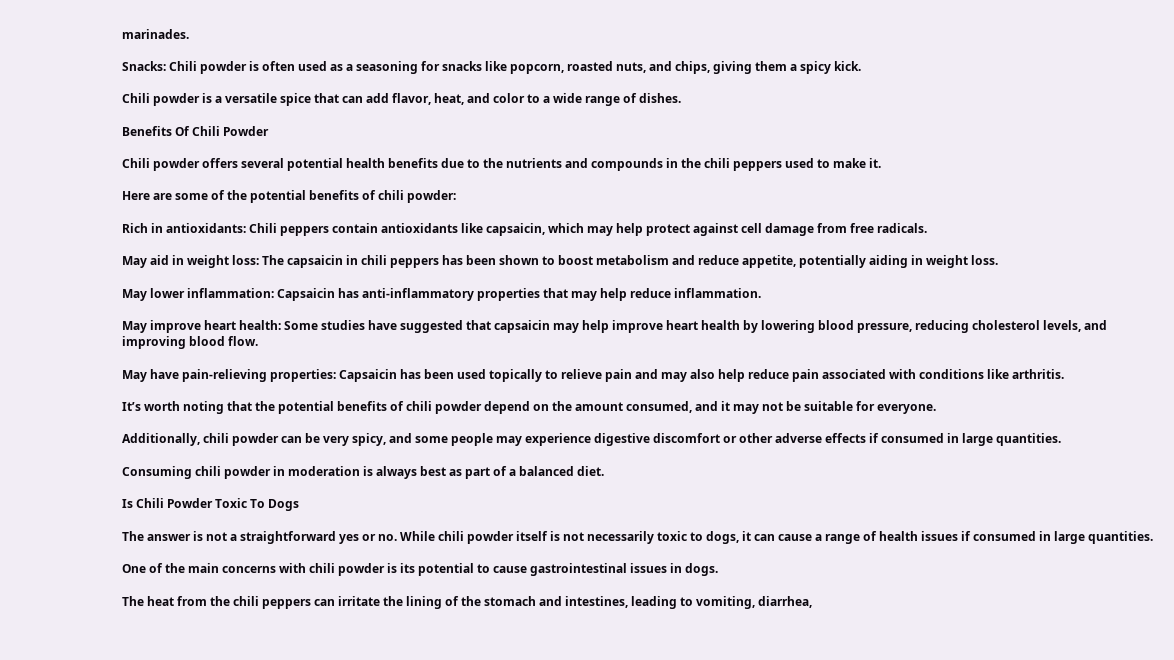marinades.

Snacks: Chili powder is often used as a seasoning for snacks like popcorn, roasted nuts, and chips, giving them a spicy kick.

Chili powder is a versatile spice that can add flavor, heat, and color to a wide range of dishes.

Benefits Of Chili Powder

Chili powder offers several potential health benefits due to the nutrients and compounds in the chili peppers used to make it.

Here are some of the potential benefits of chili powder:

Rich in antioxidants: Chili peppers contain antioxidants like capsaicin, which may help protect against cell damage from free radicals.

May aid in weight loss: The capsaicin in chili peppers has been shown to boost metabolism and reduce appetite, potentially aiding in weight loss.

May lower inflammation: Capsaicin has anti-inflammatory properties that may help reduce inflammation.

May improve heart health: Some studies have suggested that capsaicin may help improve heart health by lowering blood pressure, reducing cholesterol levels, and improving blood flow.

May have pain-relieving properties: Capsaicin has been used topically to relieve pain and may also help reduce pain associated with conditions like arthritis.

It’s worth noting that the potential benefits of chili powder depend on the amount consumed, and it may not be suitable for everyone.

Additionally, chili powder can be very spicy, and some people may experience digestive discomfort or other adverse effects if consumed in large quantities.

Consuming chili powder in moderation is always best as part of a balanced diet.

Is Chili Powder Toxic To Dogs

The answer is not a straightforward yes or no. While chili powder itself is not necessarily toxic to dogs, it can cause a range of health issues if consumed in large quantities.

One of the main concerns with chili powder is its potential to cause gastrointestinal issues in dogs.

The heat from the chili peppers can irritate the lining of the stomach and intestines, leading to vomiting, diarrhea,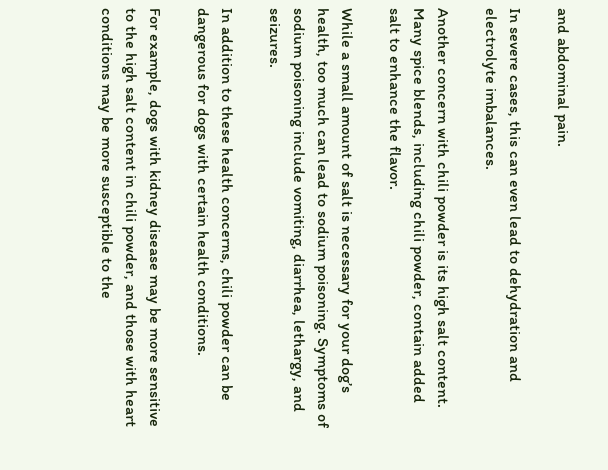and abdominal pain.

In severe cases, this can even lead to dehydration and electrolyte imbalances.

Another concern with chili powder is its high salt content. Many spice blends, including chili powder, contain added salt to enhance the flavor.

While a small amount of salt is necessary for your dog’s health, too much can lead to sodium poisoning. Symptoms of sodium poisoning include vomiting, diarrhea, lethargy, and seizures.

In addition to these health concerns, chili powder can be dangerous for dogs with certain health conditions.

For example, dogs with kidney disease may be more sensitive to the high salt content in chili powder, and those with heart conditions may be more susceptible to the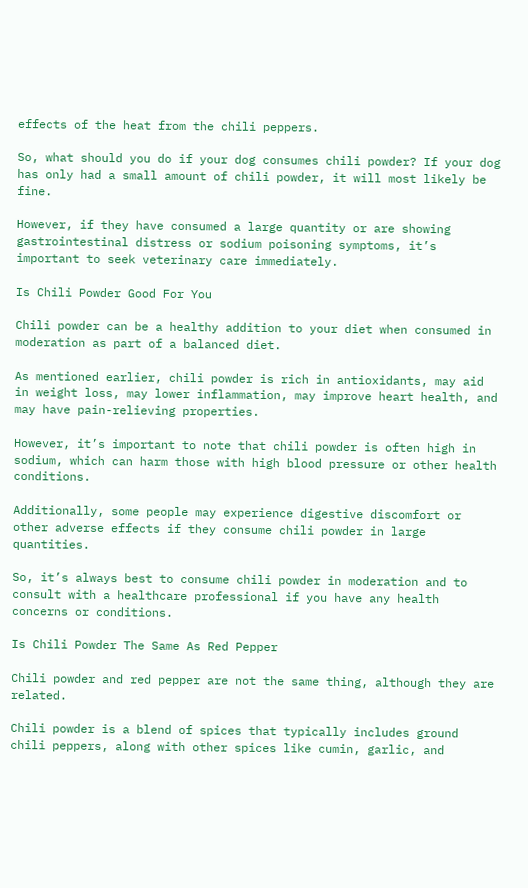effects of the heat from the chili peppers.

So, what should you do if your dog consumes chili powder? If your dog has only had a small amount of chili powder, it will most likely be fine.

However, if they have consumed a large quantity or are showing gastrointestinal distress or sodium poisoning symptoms, it’s important to seek veterinary care immediately.

Is Chili Powder Good For You

Chili powder can be a healthy addition to your diet when consumed in moderation as part of a balanced diet.

As mentioned earlier, chili powder is rich in antioxidants, may aid in weight loss, may lower inflammation, may improve heart health, and may have pain-relieving properties.

However, it’s important to note that chili powder is often high in sodium, which can harm those with high blood pressure or other health conditions.

Additionally, some people may experience digestive discomfort or other adverse effects if they consume chili powder in large quantities.

So, it’s always best to consume chili powder in moderation and to consult with a healthcare professional if you have any health concerns or conditions.

Is Chili Powder The Same As Red Pepper

Chili powder and red pepper are not the same thing, although they are related.

Chili powder is a blend of spices that typically includes ground chili peppers, along with other spices like cumin, garlic, and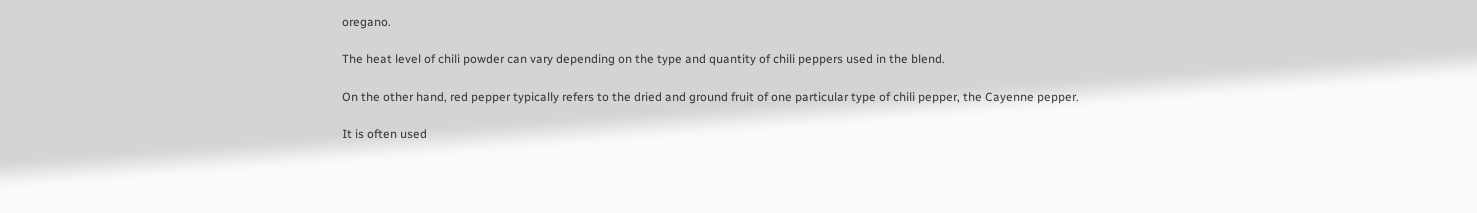oregano.

The heat level of chili powder can vary depending on the type and quantity of chili peppers used in the blend.

On the other hand, red pepper typically refers to the dried and ground fruit of one particular type of chili pepper, the Cayenne pepper.

It is often used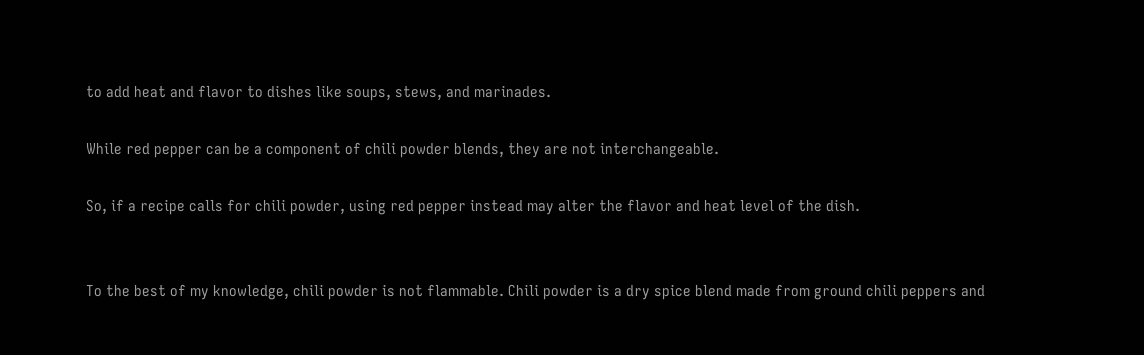to add heat and flavor to dishes like soups, stews, and marinades.

While red pepper can be a component of chili powder blends, they are not interchangeable.

So, if a recipe calls for chili powder, using red pepper instead may alter the flavor and heat level of the dish.


To the best of my knowledge, chili powder is not flammable. Chili powder is a dry spice blend made from ground chili peppers and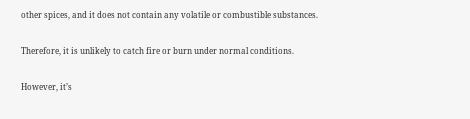other spices, and it does not contain any volatile or combustible substances.

Therefore, it is unlikely to catch fire or burn under normal conditions.

However, it’s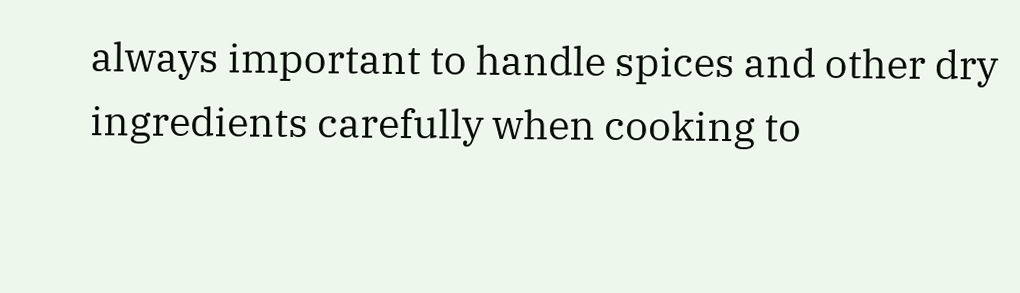always important to handle spices and other dry ingredients carefully when cooking to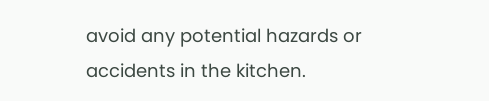avoid any potential hazards or accidents in the kitchen.